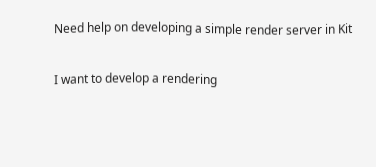Need help on developing a simple render server in Kit

I want to develop a rendering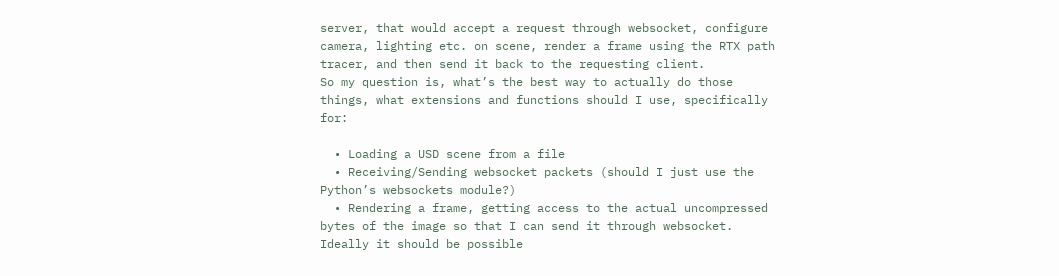server, that would accept a request through websocket, configure camera, lighting etc. on scene, render a frame using the RTX path tracer, and then send it back to the requesting client.
So my question is, what’s the best way to actually do those things, what extensions and functions should I use, specifically for:

  • Loading a USD scene from a file
  • Receiving/Sending websocket packets (should I just use the Python’s websockets module?)
  • Rendering a frame, getting access to the actual uncompressed bytes of the image so that I can send it through websocket. Ideally it should be possible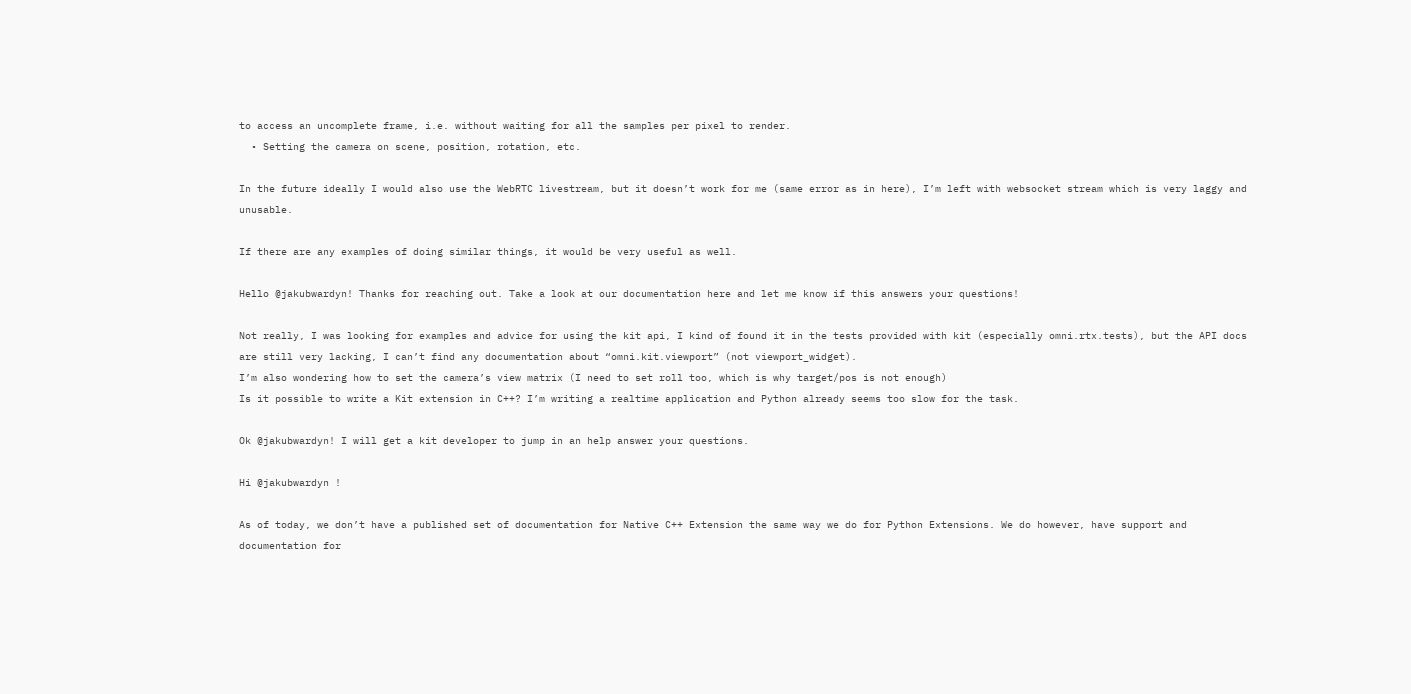to access an uncomplete frame, i.e. without waiting for all the samples per pixel to render.
  • Setting the camera on scene, position, rotation, etc.

In the future ideally I would also use the WebRTC livestream, but it doesn’t work for me (same error as in here), I’m left with websocket stream which is very laggy and unusable.

If there are any examples of doing similar things, it would be very useful as well.

Hello @jakubwardyn! Thanks for reaching out. Take a look at our documentation here and let me know if this answers your questions!

Not really, I was looking for examples and advice for using the kit api, I kind of found it in the tests provided with kit (especially omni.rtx.tests), but the API docs are still very lacking, I can’t find any documentation about “omni.kit.viewport” (not viewport_widget).
I’m also wondering how to set the camera’s view matrix (I need to set roll too, which is why target/pos is not enough)
Is it possible to write a Kit extension in C++? I’m writing a realtime application and Python already seems too slow for the task.

Ok @jakubwardyn! I will get a kit developer to jump in an help answer your questions.

Hi @jakubwardyn !

As of today, we don’t have a published set of documentation for Native C++ Extension the same way we do for Python Extensions. We do however, have support and documentation for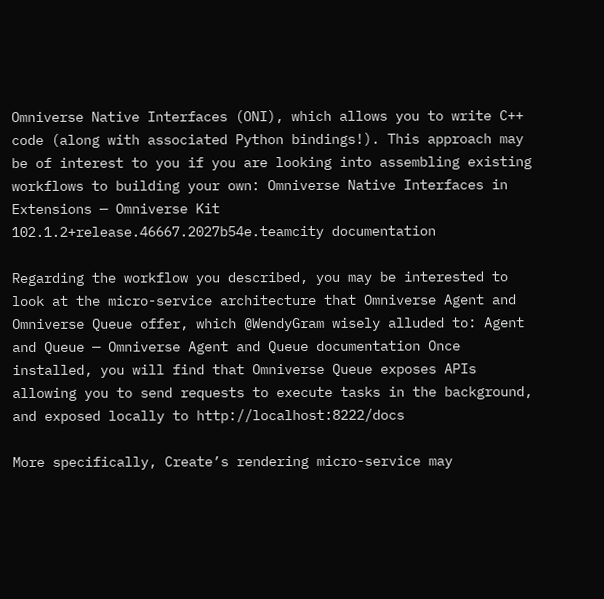Omniverse Native Interfaces (ONI), which allows you to write C++ code (along with associated Python bindings!). This approach may be of interest to you if you are looking into assembling existing workflows to building your own: Omniverse Native Interfaces in Extensions — Omniverse Kit 102.1.2+release.46667.2027b54e.teamcity documentation

Regarding the workflow you described, you may be interested to look at the micro-service architecture that Omniverse Agent and Omniverse Queue offer, which @WendyGram wisely alluded to: Agent and Queue — Omniverse Agent and Queue documentation Once installed, you will find that Omniverse Queue exposes APIs allowing you to send requests to execute tasks in the background, and exposed locally to http://localhost:8222/docs

More specifically, Create’s rendering micro-service may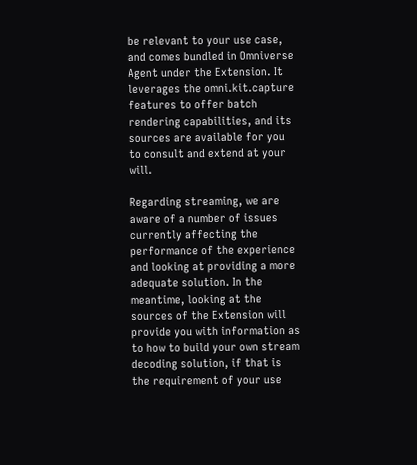be relevant to your use case, and comes bundled in Omniverse Agent under the Extension. It leverages the omni.kit.capture features to offer batch rendering capabilities, and its sources are available for you to consult and extend at your will.

Regarding streaming, we are aware of a number of issues currently affecting the performance of the experience and looking at providing a more adequate solution. In the meantime, looking at the sources of the Extension will provide you with information as to how to build your own stream decoding solution, if that is the requirement of your use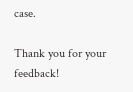case.

Thank you for your feedback!